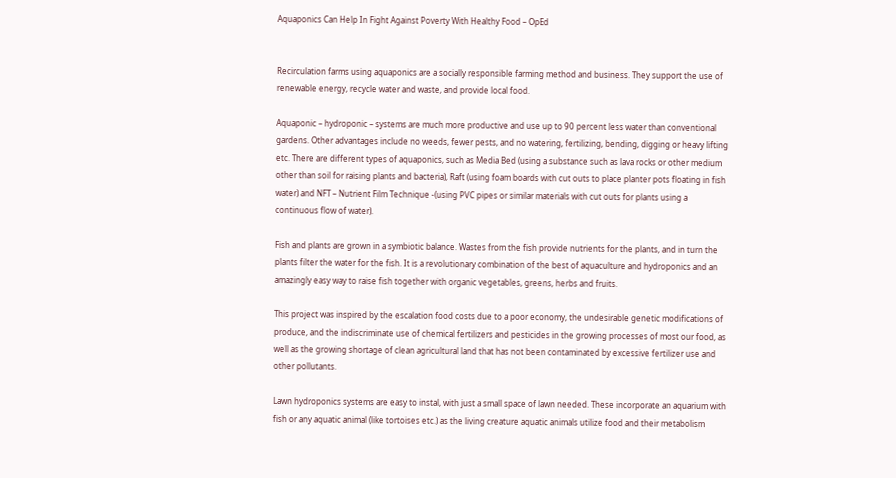Aquaponics Can Help In Fight Against Poverty With Healthy Food – OpEd


Recirculation farms using aquaponics are a socially responsible farming method and business. They support the use of renewable energy, recycle water and waste, and provide local food.

Aquaponic – hydroponic – systems are much more productive and use up to 90 percent less water than conventional gardens. Other advantages include no weeds, fewer pests, and no watering, fertilizing, bending, digging or heavy lifting etc. There are different types of aquaponics, such as Media Bed (using a substance such as lava rocks or other medium other than soil for raising plants and bacteria), Raft (using foam boards with cut outs to place planter pots floating in fish water) and NFT – Nutrient Film Technique -(using PVC pipes or similar materials with cut outs for plants using a continuous flow of water).

Fish and plants are grown in a symbiotic balance. Wastes from the fish provide nutrients for the plants, and in turn the plants filter the water for the fish. It is a revolutionary combination of the best of aquaculture and hydroponics and an amazingly easy way to raise fish together with organic vegetables, greens, herbs and fruits.

This project was inspired by the escalation food costs due to a poor economy, the undesirable genetic modifications of produce, and the indiscriminate use of chemical fertilizers and pesticides in the growing processes of most our food, as well as the growing shortage of clean agricultural land that has not been contaminated by excessive fertilizer use and other pollutants.

Lawn hydroponics systems are easy to instal, with just a small space of lawn needed. These incorporate an aquarium with fish or any aquatic animal (like tortoises etc.) as the living creature aquatic animals utilize food and their metabolism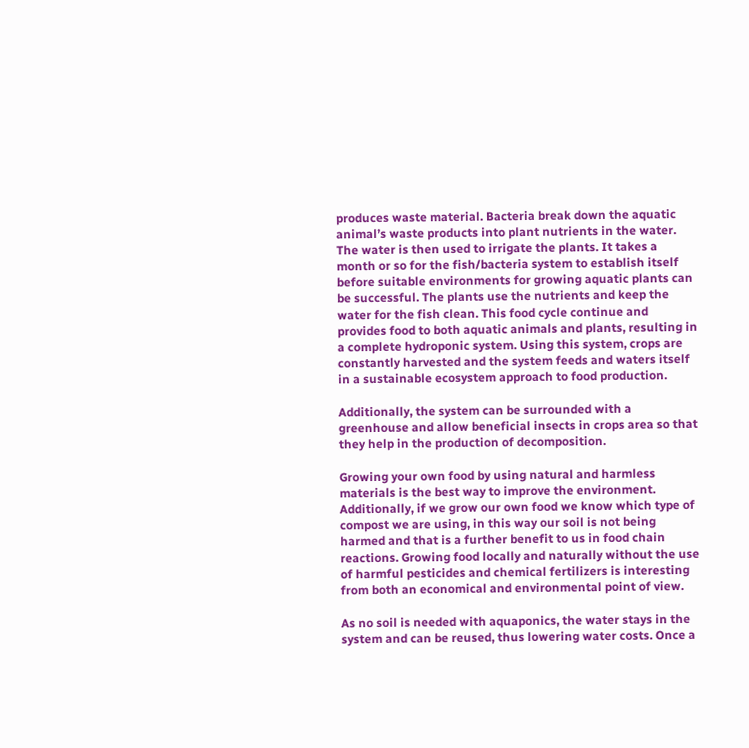produces waste material. Bacteria break down the aquatic animal’s waste products into plant nutrients in the water. The water is then used to irrigate the plants. It takes a month or so for the fish/bacteria system to establish itself before suitable environments for growing aquatic plants can be successful. The plants use the nutrients and keep the water for the fish clean. This food cycle continue and provides food to both aquatic animals and plants, resulting in a complete hydroponic system. Using this system, crops are constantly harvested and the system feeds and waters itself in a sustainable ecosystem approach to food production.

Additionally, the system can be surrounded with a greenhouse and allow beneficial insects in crops area so that they help in the production of decomposition.

Growing your own food by using natural and harmless materials is the best way to improve the environment. Additionally, if we grow our own food we know which type of compost we are using, in this way our soil is not being harmed and that is a further benefit to us in food chain reactions. Growing food locally and naturally without the use of harmful pesticides and chemical fertilizers is interesting from both an economical and environmental point of view.

As no soil is needed with aquaponics, the water stays in the system and can be reused, thus lowering water costs. Once a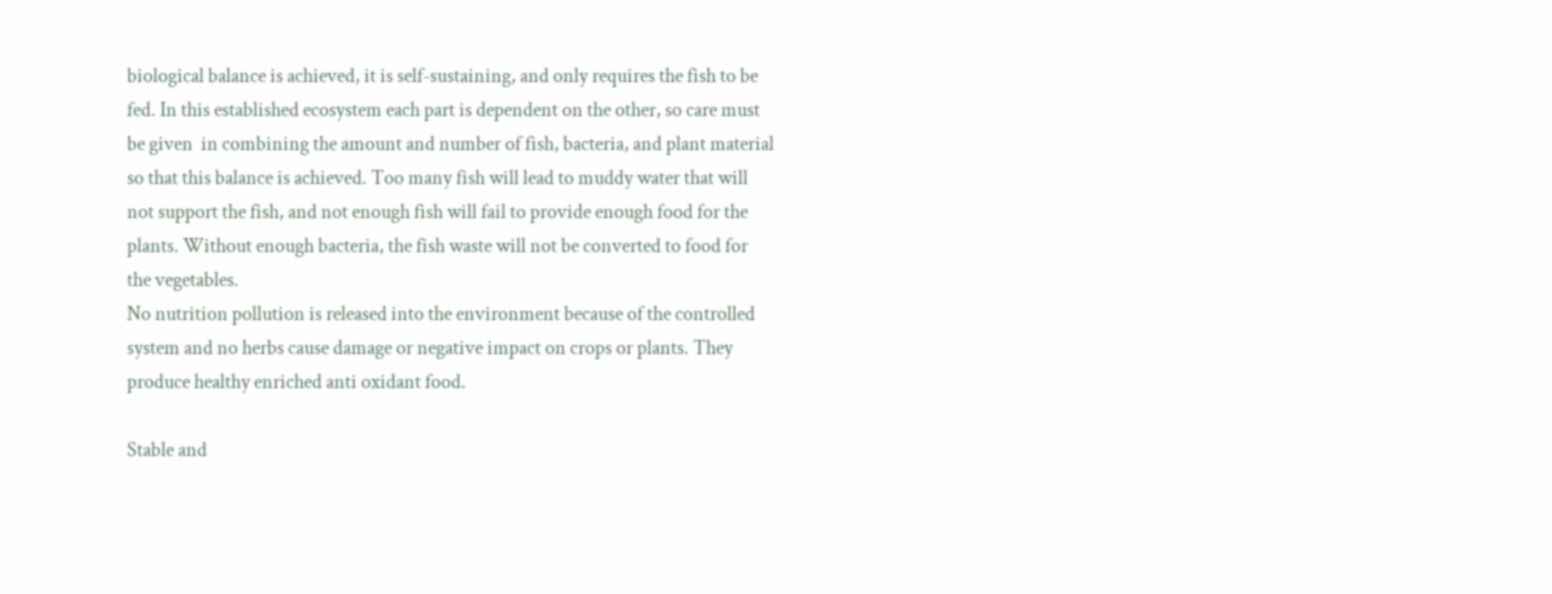biological balance is achieved, it is self-sustaining, and only requires the fish to be fed. In this established ecosystem each part is dependent on the other, so care must be given  in combining the amount and number of fish, bacteria, and plant material so that this balance is achieved. Too many fish will lead to muddy water that will not support the fish, and not enough fish will fail to provide enough food for the plants. Without enough bacteria, the fish waste will not be converted to food for the vegetables.
No nutrition pollution is released into the environment because of the controlled system and no herbs cause damage or negative impact on crops or plants. They produce healthy enriched anti oxidant food.

Stable and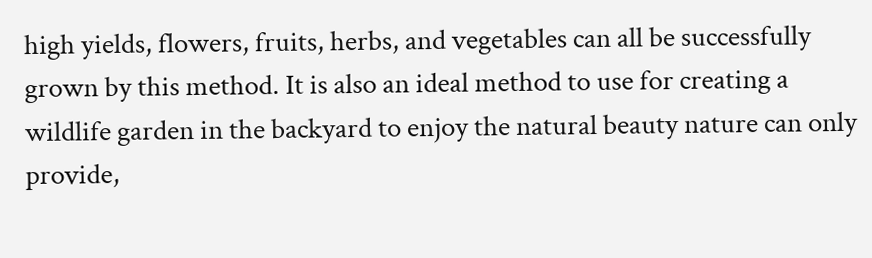high yields, flowers, fruits, herbs, and vegetables can all be successfully grown by this method. It is also an ideal method to use for creating a wildlife garden in the backyard to enjoy the natural beauty nature can only provide,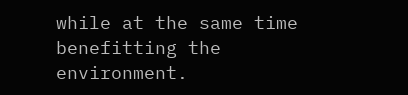while at the same time benefitting the environment.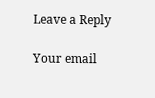Leave a Reply

Your email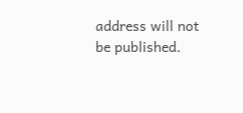address will not be published.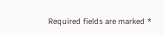Required fields are marked *